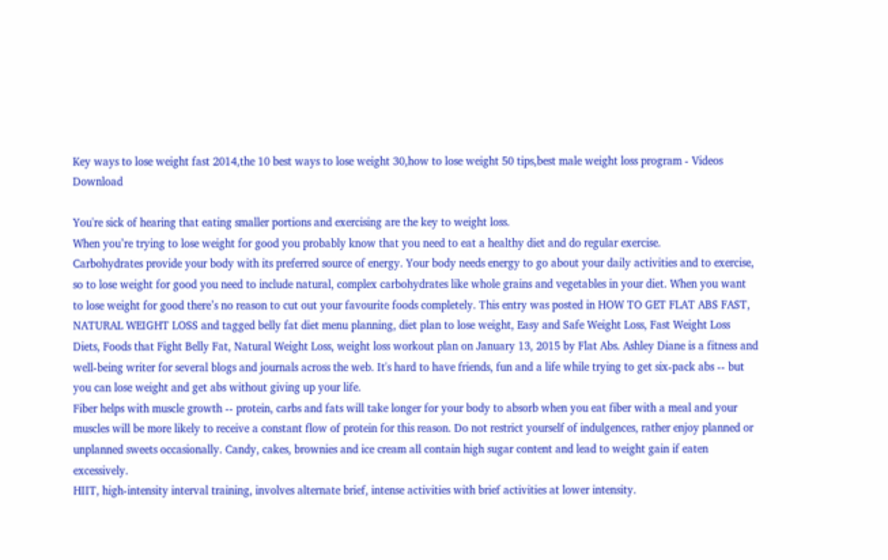Key ways to lose weight fast 2014,the 10 best ways to lose weight 30,how to lose weight 50 tips,best male weight loss program - Videos Download

You're sick of hearing that eating smaller portions and exercising are the key to weight loss.
When you’re trying to lose weight for good you probably know that you need to eat a healthy diet and do regular exercise.
Carbohydrates provide your body with its preferred source of energy. Your body needs energy to go about your daily activities and to exercise, so to lose weight for good you need to include natural, complex carbohydrates like whole grains and vegetables in your diet. When you want to lose weight for good there’s no reason to cut out your favourite foods completely. This entry was posted in HOW TO GET FLAT ABS FAST, NATURAL WEIGHT LOSS and tagged belly fat diet menu planning, diet plan to lose weight, Easy and Safe Weight Loss, Fast Weight Loss Diets, Foods that Fight Belly Fat, Natural Weight Loss, weight loss workout plan on January 13, 2015 by Flat Abs. Ashley Diane is a fitness and well-being writer for several blogs and journals across the web. It's hard to have friends, fun and a life while trying to get six-pack abs -- but you can lose weight and get abs without giving up your life.
Fiber helps with muscle growth -- protein, carbs and fats will take longer for your body to absorb when you eat fiber with a meal and your muscles will be more likely to receive a constant flow of protein for this reason. Do not restrict yourself of indulgences, rather enjoy planned or unplanned sweets occasionally. Candy, cakes, brownies and ice cream all contain high sugar content and lead to weight gain if eaten excessively.
HIIT, high-intensity interval training, involves alternate brief, intense activities with brief activities at lower intensity.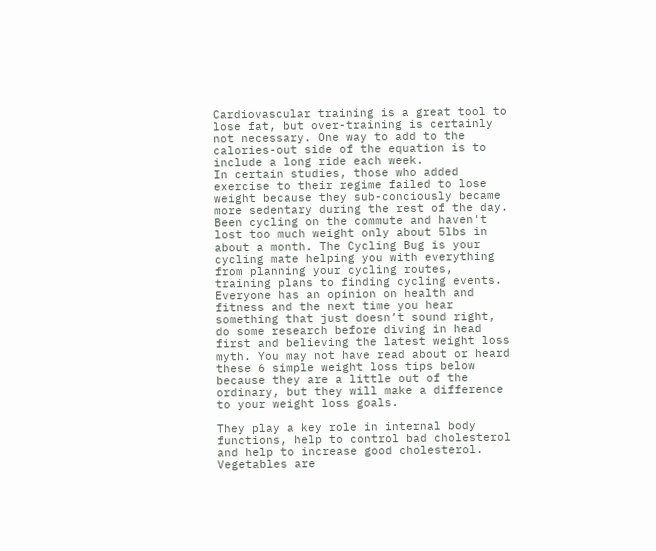Cardiovascular training is a great tool to lose fat, but over-training is certainly not necessary. One way to add to the calories-out side of the equation is to include a long ride each week.
In certain studies, those who added exercise to their regime failed to lose weight because they sub-conciously became more sedentary during the rest of the day. Been cycling on the commute and haven't lost too much weight only about 5lbs in about a month. The Cycling Bug is your cycling mate helping you with everything from planning your cycling routes, training plans to finding cycling events.
Everyone has an opinion on health and fitness and the next time you hear something that just doesn’t sound right, do some research before diving in head first and believing the latest weight loss myth. You may not have read about or heard these 6 simple weight loss tips below because they are a little out of the ordinary, but they will make a difference to your weight loss goals.

They play a key role in internal body functions, help to control bad cholesterol and help to increase good cholesterol. Vegetables are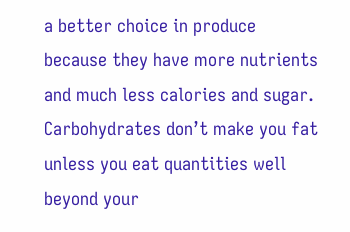a better choice in produce because they have more nutrients and much less calories and sugar.
Carbohydrates don’t make you fat unless you eat quantities well beyond your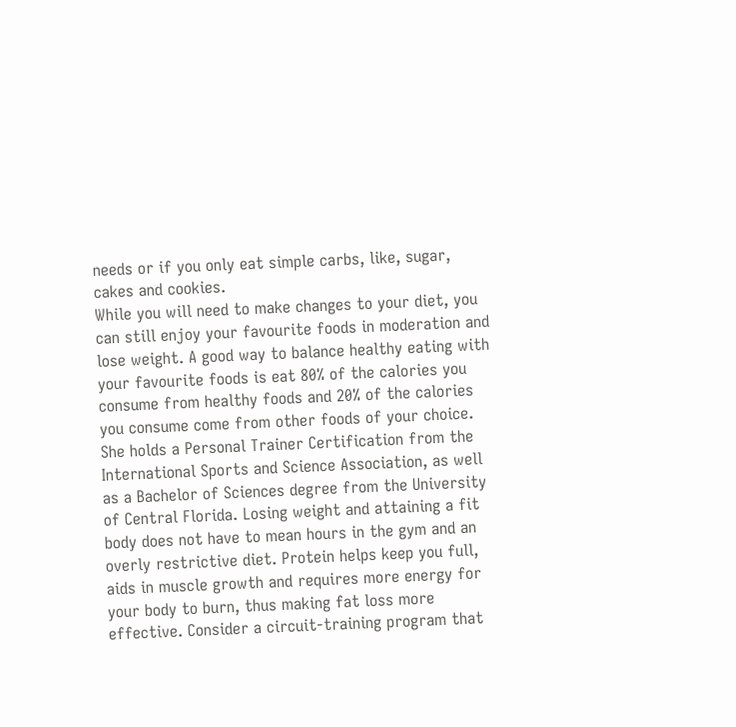needs or if you only eat simple carbs, like, sugar, cakes and cookies.
While you will need to make changes to your diet, you can still enjoy your favourite foods in moderation and lose weight. A good way to balance healthy eating with your favourite foods is eat 80% of the calories you consume from healthy foods and 20% of the calories you consume come from other foods of your choice. She holds a Personal Trainer Certification from the International Sports and Science Association, as well as a Bachelor of Sciences degree from the University of Central Florida. Losing weight and attaining a fit body does not have to mean hours in the gym and an overly restrictive diet. Protein helps keep you full, aids in muscle growth and requires more energy for your body to burn, thus making fat loss more effective. Consider a circuit-training program that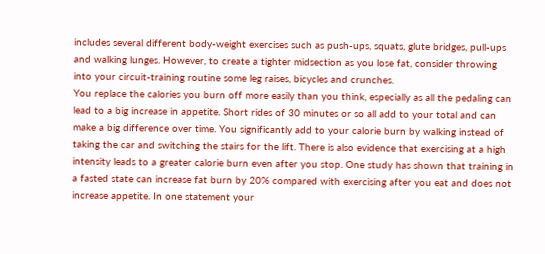includes several different body-weight exercises such as push-ups, squats, glute bridges, pull-ups and walking lunges. However, to create a tighter midsection as you lose fat, consider throwing into your circuit-training routine some leg raises, bicycles and crunches.
You replace the calories you burn off more easily than you think, especially as all the pedaling can lead to a big increase in appetite. Short rides of 30 minutes or so all add to your total and can make a big difference over time. You significantly add to your calorie burn by walking instead of taking the car and switching the stairs for the lift. There is also evidence that exercising at a high intensity leads to a greater calorie burn even after you stop. One study has shown that training in a fasted state can increase fat burn by 20% compared with exercising after you eat and does not increase appetite. In one statement your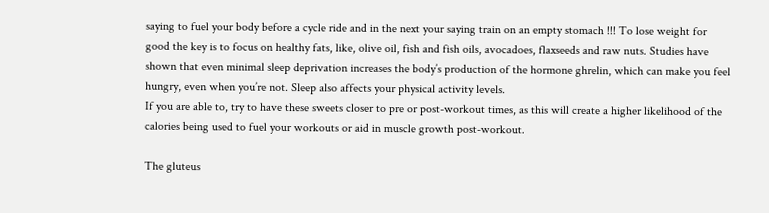saying to fuel your body before a cycle ride and in the next your saying train on an empty stomach !!! To lose weight for good the key is to focus on healthy fats, like, olive oil, fish and fish oils, avocadoes, flaxseeds and raw nuts. Studies have shown that even minimal sleep deprivation increases the body’s production of the hormone ghrelin, which can make you feel hungry, even when you’re not. Sleep also affects your physical activity levels.
If you are able to, try to have these sweets closer to pre or post-workout times, as this will create a higher likelihood of the calories being used to fuel your workouts or aid in muscle growth post-workout.

The gluteus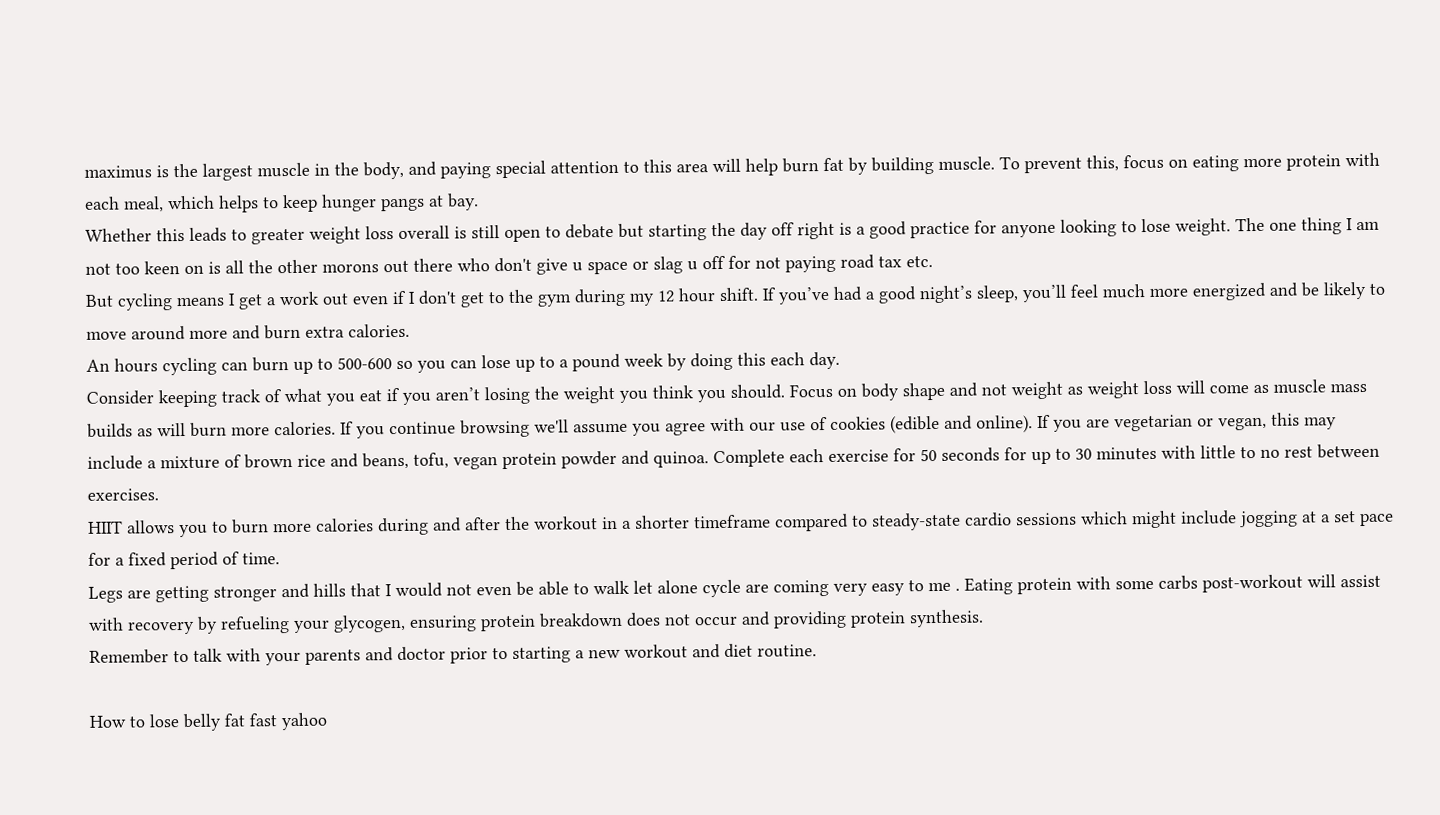maximus is the largest muscle in the body, and paying special attention to this area will help burn fat by building muscle. To prevent this, focus on eating more protein with each meal, which helps to keep hunger pangs at bay.
Whether this leads to greater weight loss overall is still open to debate but starting the day off right is a good practice for anyone looking to lose weight. The one thing I am not too keen on is all the other morons out there who don't give u space or slag u off for not paying road tax etc.
But cycling means I get a work out even if I don't get to the gym during my 12 hour shift. If you’ve had a good night’s sleep, you’ll feel much more energized and be likely to move around more and burn extra calories.
An hours cycling can burn up to 500-600 so you can lose up to a pound week by doing this each day.
Consider keeping track of what you eat if you aren’t losing the weight you think you should. Focus on body shape and not weight as weight loss will come as muscle mass builds as will burn more calories. If you continue browsing we'll assume you agree with our use of cookies (edible and online). If you are vegetarian or vegan, this may include a mixture of brown rice and beans, tofu, vegan protein powder and quinoa. Complete each exercise for 50 seconds for up to 30 minutes with little to no rest between exercises.
HIIT allows you to burn more calories during and after the workout in a shorter timeframe compared to steady-state cardio sessions which might include jogging at a set pace for a fixed period of time.
Legs are getting stronger and hills that I would not even be able to walk let alone cycle are coming very easy to me . Eating protein with some carbs post-workout will assist with recovery by refueling your glycogen, ensuring protein breakdown does not occur and providing protein synthesis.
Remember to talk with your parents and doctor prior to starting a new workout and diet routine.

How to lose belly fat fast yahoo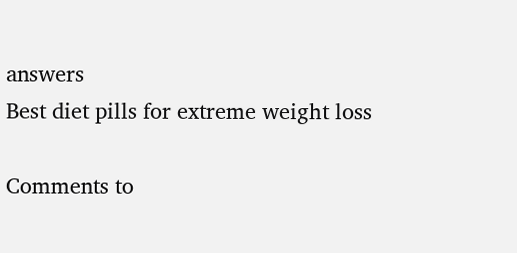answers
Best diet pills for extreme weight loss

Comments to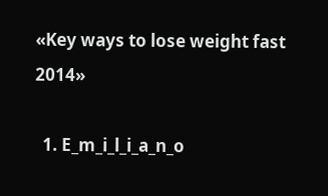«Key ways to lose weight fast 2014»

  1. E_m_i_l_i_a_n_o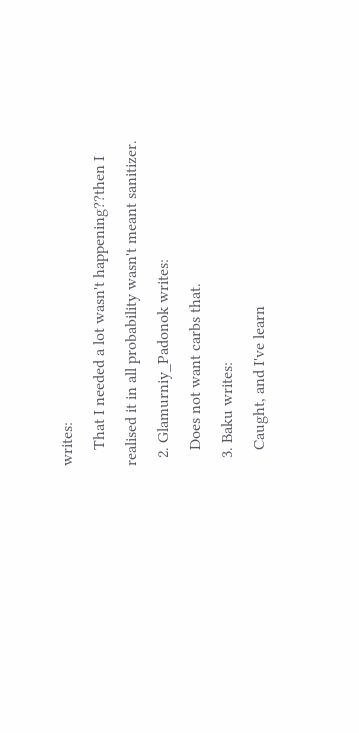writes:
    That I needed a lot wasn't happening??then I realised it in all probability wasn't meant sanitizer.
  2. Glamurniy_Padonok writes:
    Does not want carbs that.
  3. Baku writes:
    Caught, and I've learn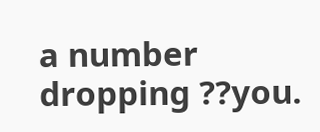a number dropping ??you.